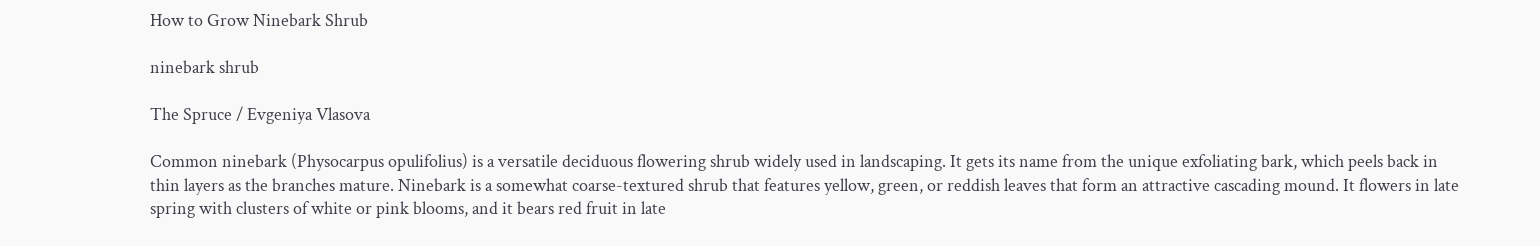How to Grow Ninebark Shrub

ninebark shrub

The Spruce / Evgeniya Vlasova

Common ninebark (Physocarpus opulifolius) is a versatile deciduous flowering shrub widely used in landscaping. It gets its name from the unique exfoliating bark, which peels back in thin layers as the branches mature. Ninebark is a somewhat coarse-textured shrub that features yellow, green, or reddish leaves that form an attractive cascading mound. It flowers in late spring with clusters of white or pink blooms, and it bears red fruit in late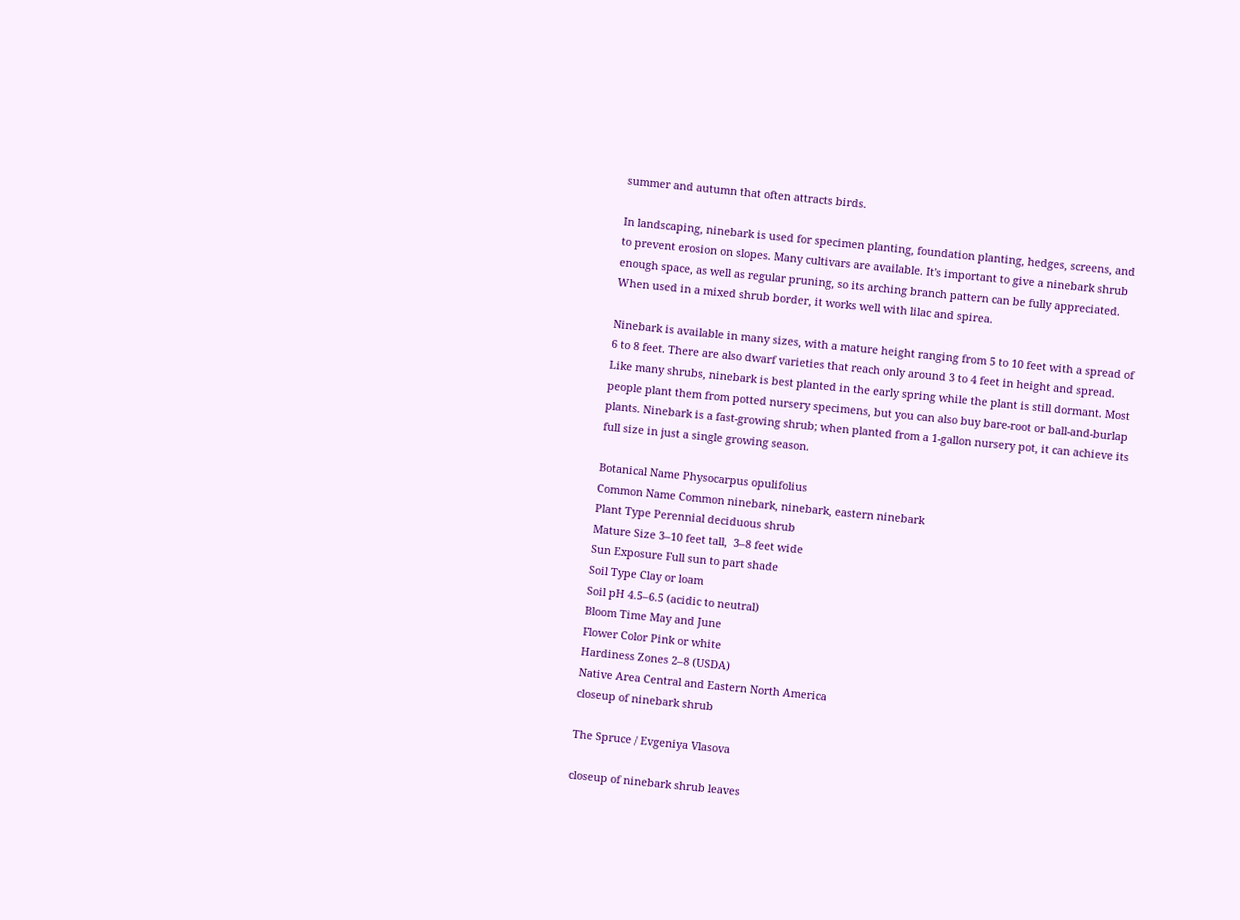summer and autumn that often attracts birds.

In landscaping, ninebark is used for specimen planting, foundation planting, hedges, screens, and to prevent erosion on slopes. Many cultivars are available. It's important to give a ninebark shrub enough space, as well as regular pruning, so its arching branch pattern can be fully appreciated. When used in a mixed shrub border, it works well with lilac and spirea.

Ninebark is available in many sizes, with a mature height ranging from 5 to 10 feet with a spread of 6 to 8 feet. There are also dwarf varieties that reach only around 3 to 4 feet in height and spread. Like many shrubs, ninebark is best planted in the early spring while the plant is still dormant. Most people plant them from potted nursery specimens, but you can also buy bare-root or ball-and-burlap plants. Ninebark is a fast-growing shrub; when planted from a 1-gallon nursery pot, it can achieve its full size in just a single growing season.

Botanical Name Physocarpus opulifolius
Common Name Common ninebark, ninebark, eastern ninebark
Plant Type Perennial deciduous shrub
Mature Size 3–10 feet tall,  3–8 feet wide
Sun Exposure Full sun to part shade
Soil Type Clay or loam
Soil pH 4.5–6.5 (acidic to neutral)
Bloom Time May and June
Flower Color Pink or white
Hardiness Zones 2–8 (USDA)
Native Area Central and Eastern North America
closeup of ninebark shrub

The Spruce / Evgeniya Vlasova

closeup of ninebark shrub leaves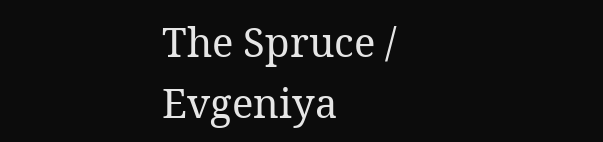The Spruce / Evgeniya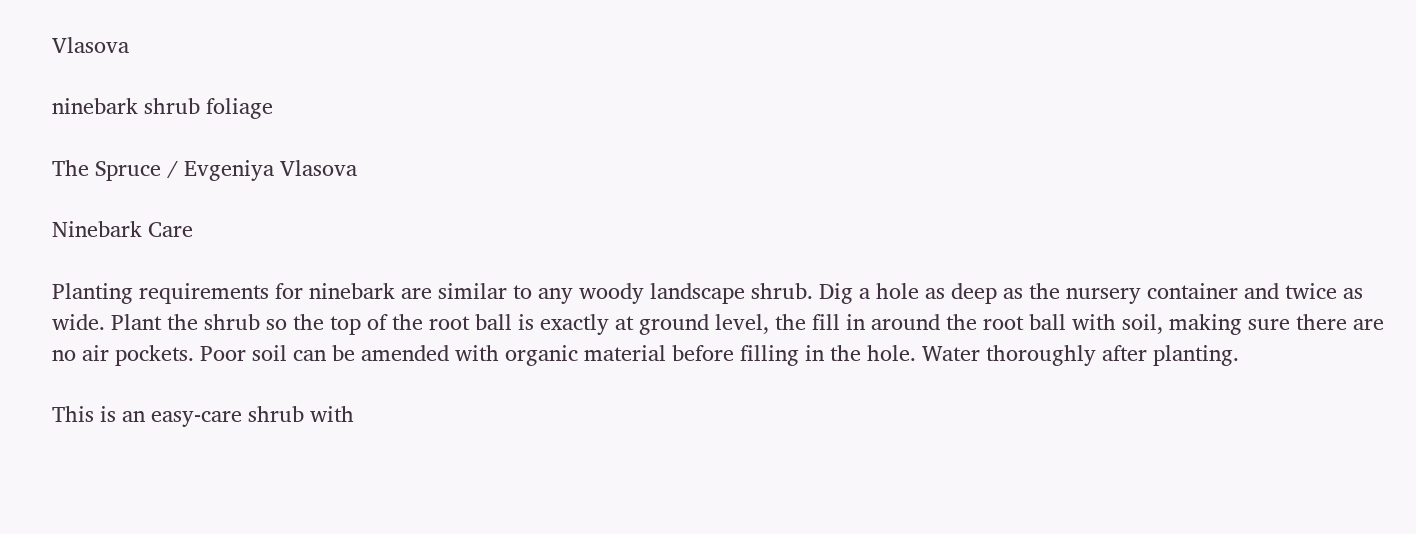Vlasova

ninebark shrub foliage

The Spruce / Evgeniya Vlasova

Ninebark Care

Planting requirements for ninebark are similar to any woody landscape shrub. Dig a hole as deep as the nursery container and twice as wide. Plant the shrub so the top of the root ball is exactly at ground level, the fill in around the root ball with soil, making sure there are no air pockets. Poor soil can be amended with organic material before filling in the hole. Water thoroughly after planting.

This is an easy-care shrub with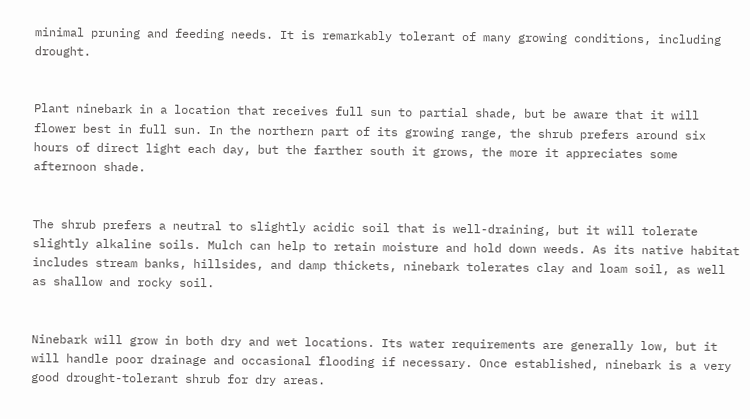minimal pruning and feeding needs. It is remarkably tolerant of many growing conditions, including drought.


Plant ninebark in a location that receives full sun to partial shade, but be aware that it will flower best in full sun. In the northern part of its growing range, the shrub prefers around six hours of direct light each day, but the farther south it grows, the more it appreciates some afternoon shade.


The shrub prefers a neutral to slightly acidic soil that is well-draining, but it will tolerate slightly alkaline soils. Mulch can help to retain moisture and hold down weeds. As its native habitat includes stream banks, hillsides, and damp thickets, ninebark tolerates clay and loam soil, as well as shallow and rocky soil.


Ninebark will grow in both dry and wet locations. Its water requirements are generally low, but it will handle poor drainage and occasional flooding if necessary. Once established, ninebark is a very good drought-tolerant shrub for dry areas.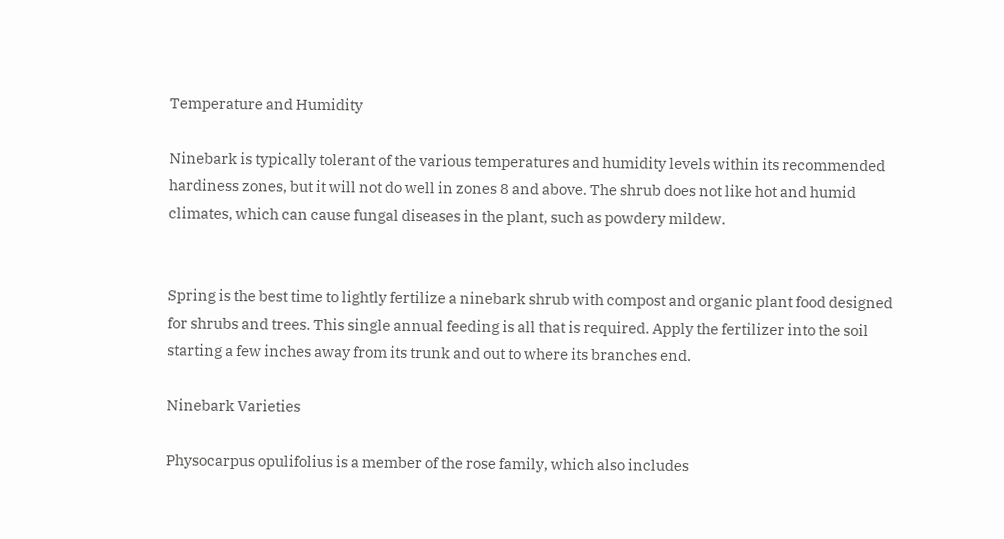Temperature and Humidity

Ninebark is typically tolerant of the various temperatures and humidity levels within its recommended hardiness zones, but it will not do well in zones 8 and above. The shrub does not like hot and humid climates, which can cause fungal diseases in the plant, such as powdery mildew.


Spring is the best time to lightly fertilize a ninebark shrub with compost and organic plant food designed for shrubs and trees. This single annual feeding is all that is required. Apply the fertilizer into the soil starting a few inches away from its trunk and out to where its branches end.

Ninebark Varieties

Physocarpus opulifolius is a member of the rose family, which also includes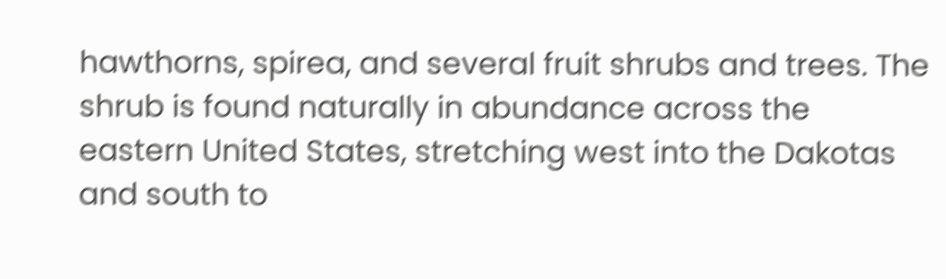hawthorns, spirea, and several fruit shrubs and trees. The shrub is found naturally in abundance across the eastern United States, stretching west into the Dakotas and south to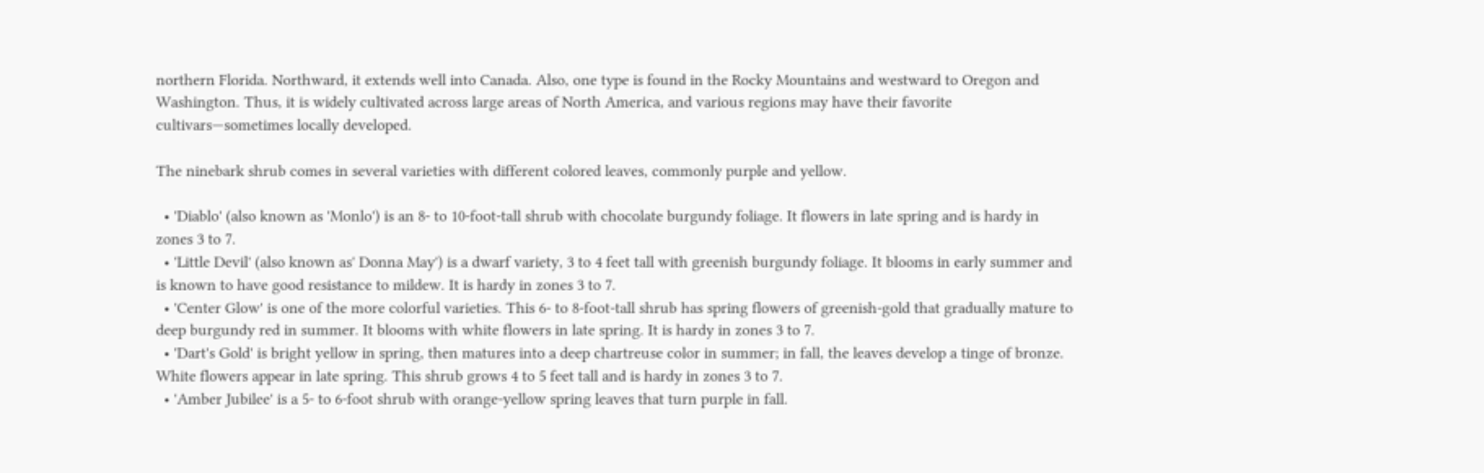northern Florida. Northward, it extends well into Canada. Also, one type is found in the Rocky Mountains and westward to Oregon and Washington. Thus, it is widely cultivated across large areas of North America, and various regions may have their favorite cultivars—sometimes locally developed.

The ninebark shrub comes in several varieties with different colored leaves, commonly purple and yellow.

  • 'Diablo' (also known as 'Monlo') is an 8- to 10-foot-tall shrub with chocolate burgundy foliage. It flowers in late spring and is hardy in zones 3 to 7.
  • 'Little Devil' (also known as' Donna May') is a dwarf variety, 3 to 4 feet tall with greenish burgundy foliage. It blooms in early summer and is known to have good resistance to mildew. It is hardy in zones 3 to 7.
  • 'Center Glow' is one of the more colorful varieties. This 6- to 8-foot-tall shrub has spring flowers of greenish-gold that gradually mature to deep burgundy red in summer. It blooms with white flowers in late spring. It is hardy in zones 3 to 7.
  • 'Dart's Gold' is bright yellow in spring, then matures into a deep chartreuse color in summer; in fall, the leaves develop a tinge of bronze. White flowers appear in late spring. This shrub grows 4 to 5 feet tall and is hardy in zones 3 to 7.
  • 'Amber Jubilee' is a 5- to 6-foot shrub with orange-yellow spring leaves that turn purple in fall.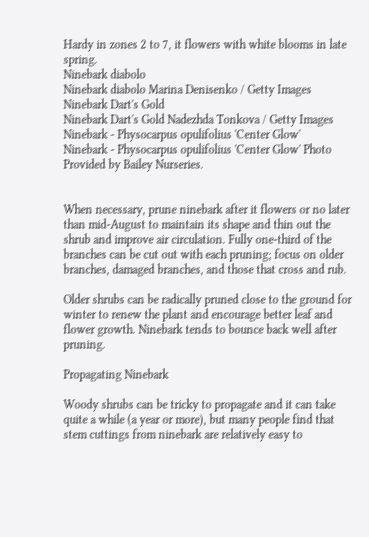Hardy in zones 2 to 7, it flowers with white blooms in late spring.
Ninebark diabolo
Ninebark diabolo Marina Denisenko / Getty Images
Ninebark Dart's Gold
Ninebark Dart's Gold Nadezhda Tonkova / Getty Images
Ninebark - Physocarpus opulifolius 'Center Glow'
Ninebark - Physocarpus opulifolius 'Center Glow' Photo Provided by Bailey Nurseries.


When necessary, prune ninebark after it flowers or no later than mid-August to maintain its shape and thin out the shrub and improve air circulation. Fully one-third of the branches can be cut out with each pruning; focus on older branches, damaged branches, and those that cross and rub.

Older shrubs can be radically pruned close to the ground for winter to renew the plant and encourage better leaf and flower growth. Ninebark tends to bounce back well after pruning.

Propagating Ninebark

Woody shrubs can be tricky to propagate and it can take quite a while (a year or more), but many people find that stem cuttings from ninebark are relatively easy to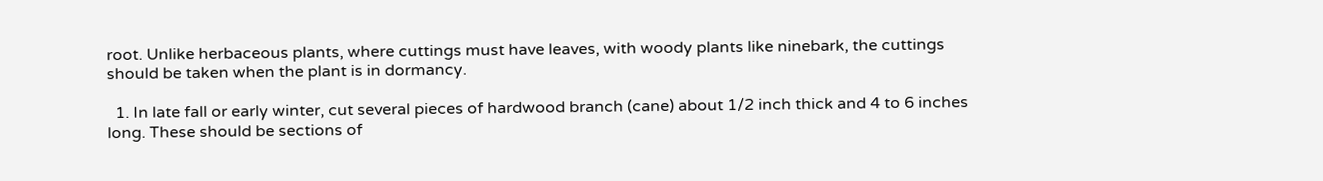root. Unlike herbaceous plants, where cuttings must have leaves, with woody plants like ninebark, the cuttings should be taken when the plant is in dormancy.

  1. In late fall or early winter, cut several pieces of hardwood branch (cane) about 1/2 inch thick and 4 to 6 inches long. These should be sections of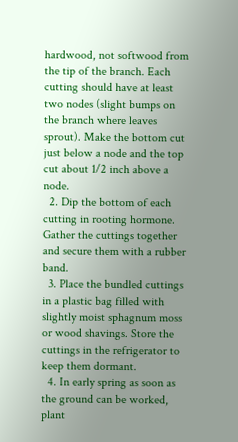hardwood, not softwood from the tip of the branch. Each cutting should have at least two nodes (slight bumps on the branch where leaves sprout). Make the bottom cut just below a node and the top cut about 1/2 inch above a node.
  2. Dip the bottom of each cutting in rooting hormone. Gather the cuttings together and secure them with a rubber band.
  3. Place the bundled cuttings in a plastic bag filled with slightly moist sphagnum moss or wood shavings. Store the cuttings in the refrigerator to keep them dormant.
  4. In early spring as soon as the ground can be worked, plant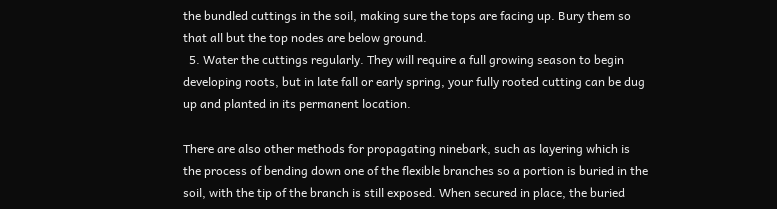the bundled cuttings in the soil, making sure the tops are facing up. Bury them so that all but the top nodes are below ground.
  5. Water the cuttings regularly. They will require a full growing season to begin developing roots, but in late fall or early spring, your fully rooted cutting can be dug up and planted in its permanent location.

There are also other methods for propagating ninebark, such as layering which is the process of bending down one of the flexible branches so a portion is buried in the soil, with the tip of the branch is still exposed. When secured in place, the buried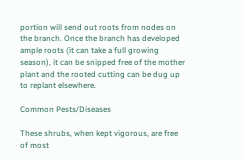portion will send out roots from nodes on the branch. Once the branch has developed ample roots (it can take a full growing season), it can be snipped free of the mother plant and the rooted cutting can be dug up to replant elsewhere.

Common Pests/Diseases

These shrubs, when kept vigorous, are free of most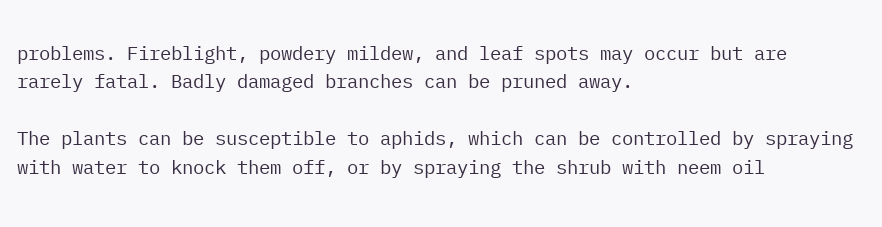problems. Fireblight, powdery mildew, and leaf spots may occur but are rarely fatal. Badly damaged branches can be pruned away.

The plants can be susceptible to aphids, which can be controlled by spraying with water to knock them off, or by spraying the shrub with neem oil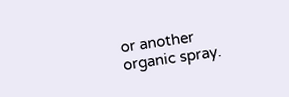or another organic spray.